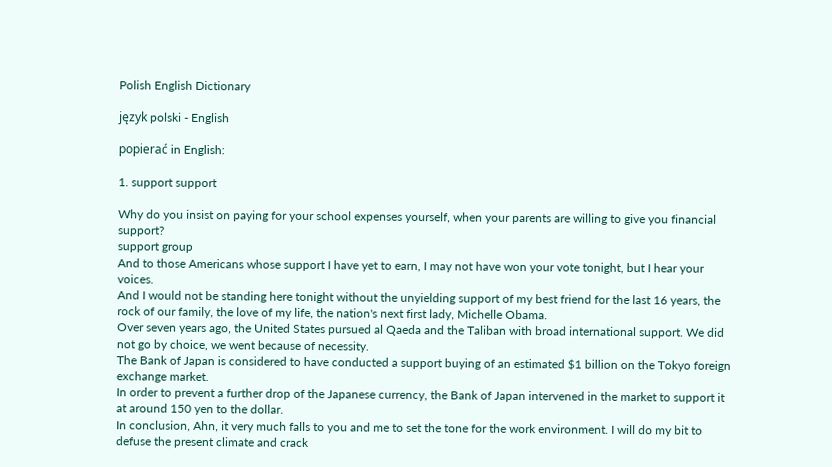Polish English Dictionary

język polski - English

popierać in English:

1. support support

Why do you insist on paying for your school expenses yourself, when your parents are willing to give you financial support?
support group
And to those Americans whose support I have yet to earn, I may not have won your vote tonight, but I hear your voices.
And I would not be standing here tonight without the unyielding support of my best friend for the last 16 years, the rock of our family, the love of my life, the nation's next first lady, Michelle Obama.
Over seven years ago, the United States pursued al Qaeda and the Taliban with broad international support. We did not go by choice, we went because of necessity.
The Bank of Japan is considered to have conducted a support buying of an estimated $1 billion on the Tokyo foreign exchange market.
In order to prevent a further drop of the Japanese currency, the Bank of Japan intervened in the market to support it at around 150 yen to the dollar.
In conclusion, Ahn, it very much falls to you and me to set the tone for the work environment. I will do my bit to defuse the present climate and crack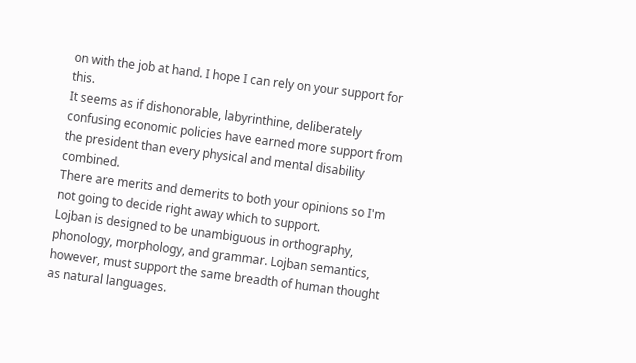on with the job at hand. I hope I can rely on your support for this.
It seems as if dishonorable, labyrinthine, deliberately confusing economic policies have earned more support from the president than every physical and mental disability combined.
There are merits and demerits to both your opinions so I'm not going to decide right away which to support.
Lojban is designed to be unambiguous in orthography, phonology, morphology, and grammar. Lojban semantics, however, must support the same breadth of human thought as natural languages.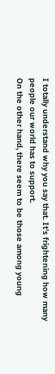I totally understand why you say that. It’s frightening how many people our world has to support.
On the other hand, there seem to be those among young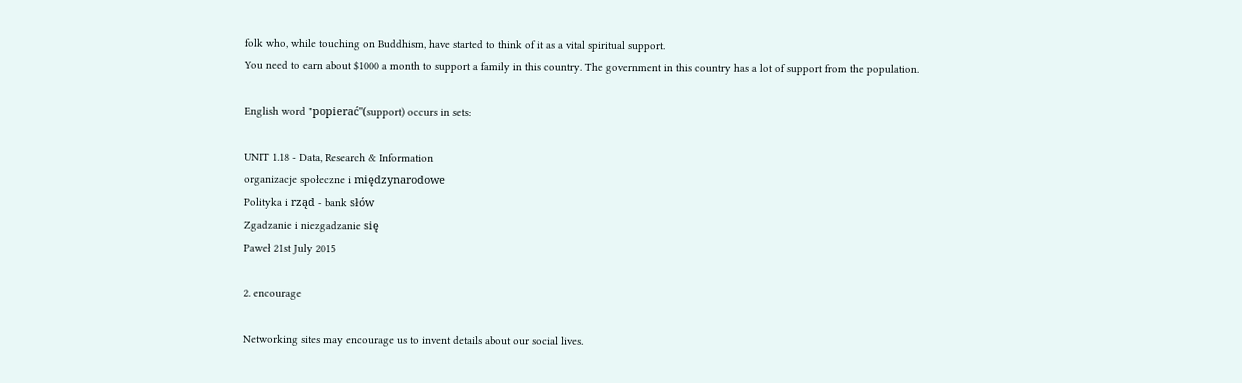folk who, while touching on Buddhism, have started to think of it as a vital spiritual support.
You need to earn about $1000 a month to support a family in this country. The government in this country has a lot of support from the population.

English word "popierać"(support) occurs in sets:

UNIT 1.18 - Data, Research & Information
organizacje społeczne i międzynarodowe
Polityka i rząd - bank słów
Zgadzanie i niezgadzanie się
Paweł 21st July 2015

2. encourage

Networking sites may encourage us to invent details about our social lives.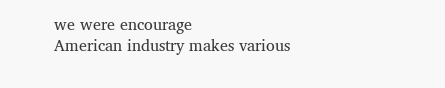we were encourage
American industry makes various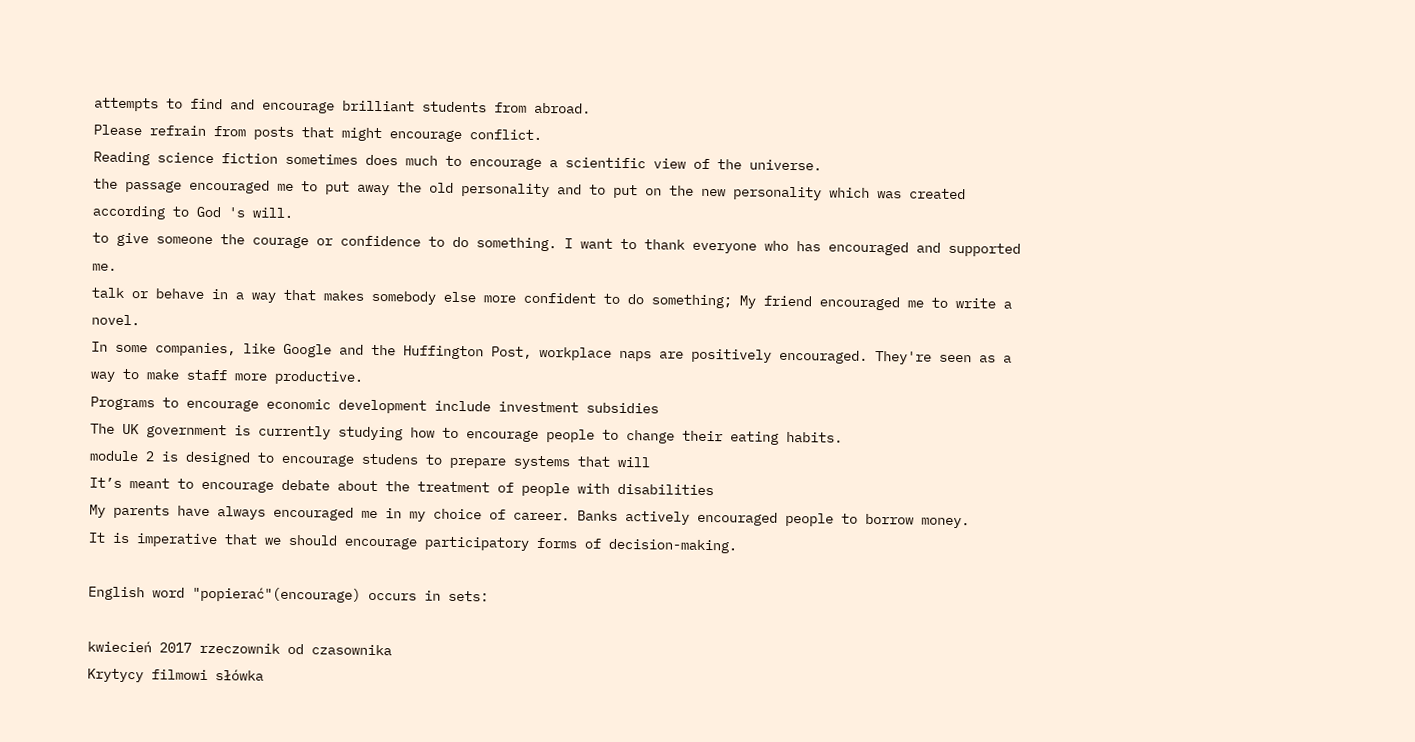attempts to find and encourage brilliant students from abroad.
Please refrain from posts that might encourage conflict.
Reading science fiction sometimes does much to encourage a scientific view of the universe.
the passage encouraged me to put away the old personality and to put on the new personality which was created according to God 's will.
to give someone the courage or confidence to do something. I want to thank everyone who has encouraged and supported me.
talk or behave in a way that makes somebody else more confident to do something; My friend encouraged me to write a novel.
In some companies, like Google and the Huffington Post, workplace naps are positively encouraged. They're seen as a way to make staff more productive.
Programs to encourage economic development include investment subsidies
The UK government is currently studying how to encourage people to change their eating habits.
module 2 is designed to encourage studens to prepare systems that will
It’s meant to encourage debate about the treatment of people with disabilities
My parents have always encouraged me in my choice of career. Banks actively encouraged people to borrow money.
It is imperative that we should encourage participatory forms of decision-making.

English word "popierać"(encourage) occurs in sets:

kwiecień 2017 rzeczownik od czasownika
Krytycy filmowi słówka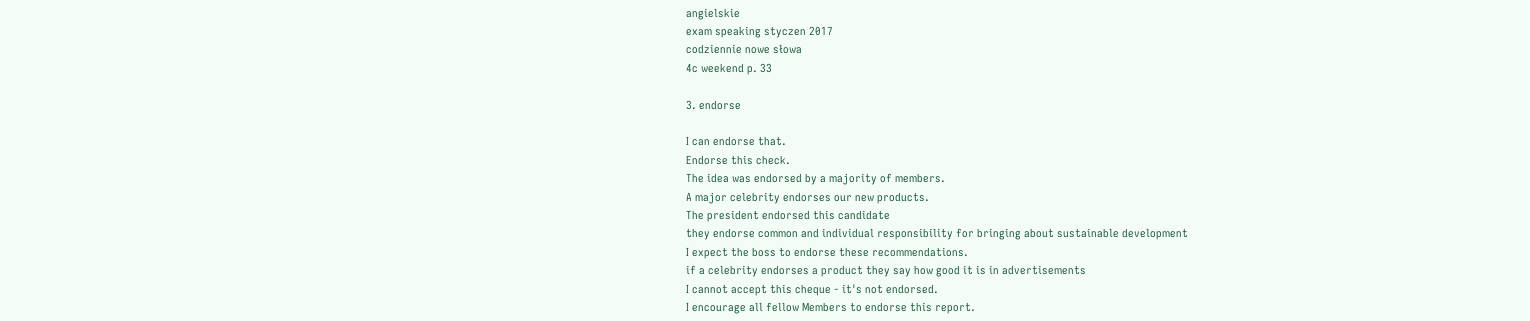angielskie
exam speaking styczen 2017
codziennie nowe słowa
4c weekend p. 33

3. endorse

I can endorse that.
Endorse this check.
The idea was endorsed by a majority of members.
A major celebrity endorses our new products.
The president endorsed this candidate
they endorse common and individual responsibility for bringing about sustainable development
I expect the boss to endorse these recommendations.
if a celebrity endorses a product they say how good it is in advertisements
I cannot accept this cheque - it's not endorsed.
I encourage all fellow Members to endorse this report.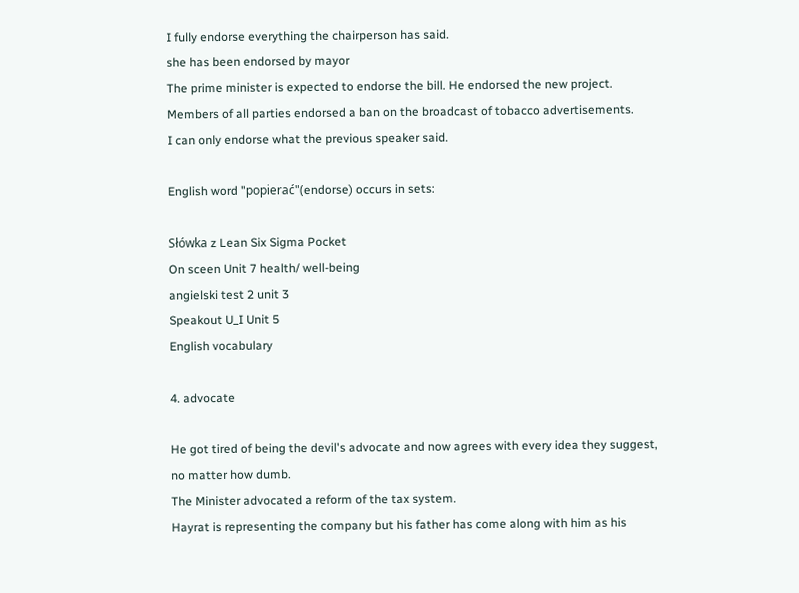I fully endorse everything the chairperson has said.
she has been endorsed by mayor
The prime minister is expected to endorse the bill. He endorsed the new project.
Members of all parties endorsed a ban on the broadcast of tobacco advertisements.
I can only endorse what the previous speaker said.

English word "popierać"(endorse) occurs in sets:

Słówka z Lean Six Sigma Pocket
On sceen Unit 7 health/ well-being
angielski test 2 unit 3
Speakout U_I Unit 5
English vocabulary

4. advocate

He got tired of being the devil's advocate and now agrees with every idea they suggest, no matter how dumb.
The Minister advocated a reform of the tax system.
Hayrat is representing the company but his father has come along with him as his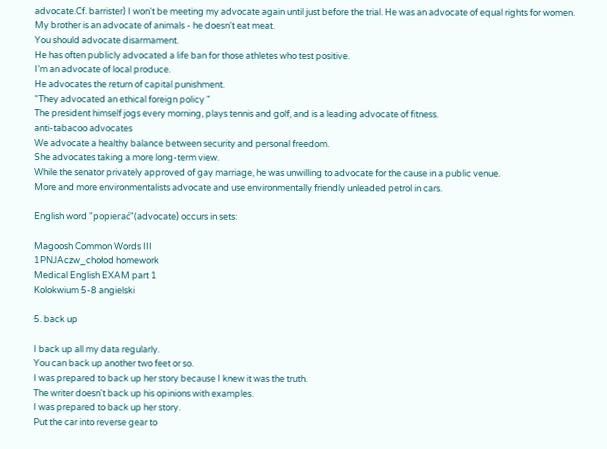advocate.Cf. barrister) I won't be meeting my advocate again until just before the trial. He was an advocate of equal rights for women.
My brother is an advocate of animals - he doesn't eat meat.
You should advocate disarmament.
He has often publicly advocated a life ban for those athletes who test positive.
I’m an advocate of local produce.
He advocates the return of capital punishment.
"They advocated an ethical foreign policy "
The president himself jogs every morning, plays tennis and golf, and is a leading advocate of fitness.
anti-tabacoo advocates
We advocate a healthy balance between security and personal freedom.
She advocates taking a more long-term view.
While the senator privately approved of gay marriage, he was unwilling to advocate for the cause in a public venue.
More and more environmentalists advocate and use environmentally friendly unleaded petrol in cars.

English word "popierać"(advocate) occurs in sets:

Magoosh Common Words III
1PNJAczw_chołod homework
Medical English EXAM part 1
Kolokwium 5-8 angielski

5. back up

I back up all my data regularly.
You can back up another two feet or so.
I was prepared to back up her story because I knew it was the truth.
The writer doesn't back up his opinions with examples.
I was prepared to back up her story.
Put the car into reverse gear to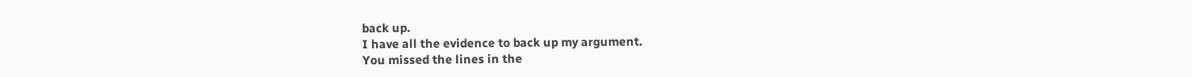back up.
I have all the evidence to back up my argument.
You missed the lines in the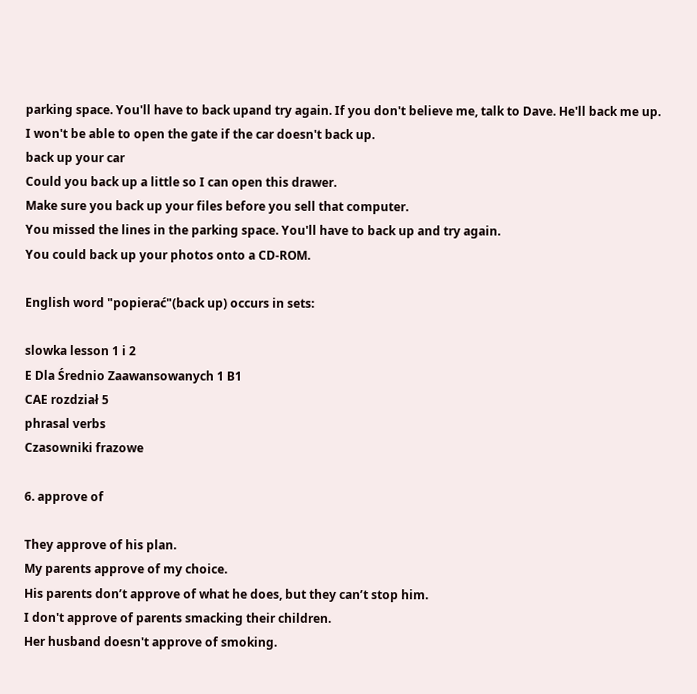parking space. You'll have to back upand try again. If you don't believe me, talk to Dave. He'll back me up.
I won't be able to open the gate if the car doesn't back up.
back up your car
Could you back up a little so I can open this drawer.
Make sure you back up your files before you sell that computer.
You missed the lines in the parking space. You'll have to back up and try again.
You could back up your photos onto a CD-ROM.

English word "popierać"(back up) occurs in sets:

slowka lesson 1 i 2
E Dla Średnio Zaawansowanych 1 B1
CAE rozdział 5
phrasal verbs
Czasowniki frazowe

6. approve of

They approve of his plan.
My parents approve of my choice.
His parents don’t approve of what he does, but they can’t stop him.
I don't approve of parents smacking their children.
Her husband doesn't approve of smoking.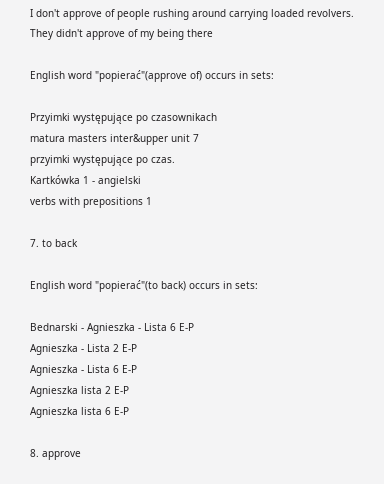I don't approve of people rushing around carrying loaded revolvers.
They didn't approve of my being there

English word "popierać"(approve of) occurs in sets:

Przyimki występujące po czasownikach
matura masters inter&upper unit 7
przyimki występujące po czas.
Kartkówka 1 - angielski
verbs with prepositions 1

7. to back

English word "popierać"(to back) occurs in sets:

Bednarski - Agnieszka - Lista 6 E-P
Agnieszka - Lista 2 E-P
Agnieszka - Lista 6 E-P
Agnieszka lista 2 E-P
Agnieszka lista 6 E-P

8. approve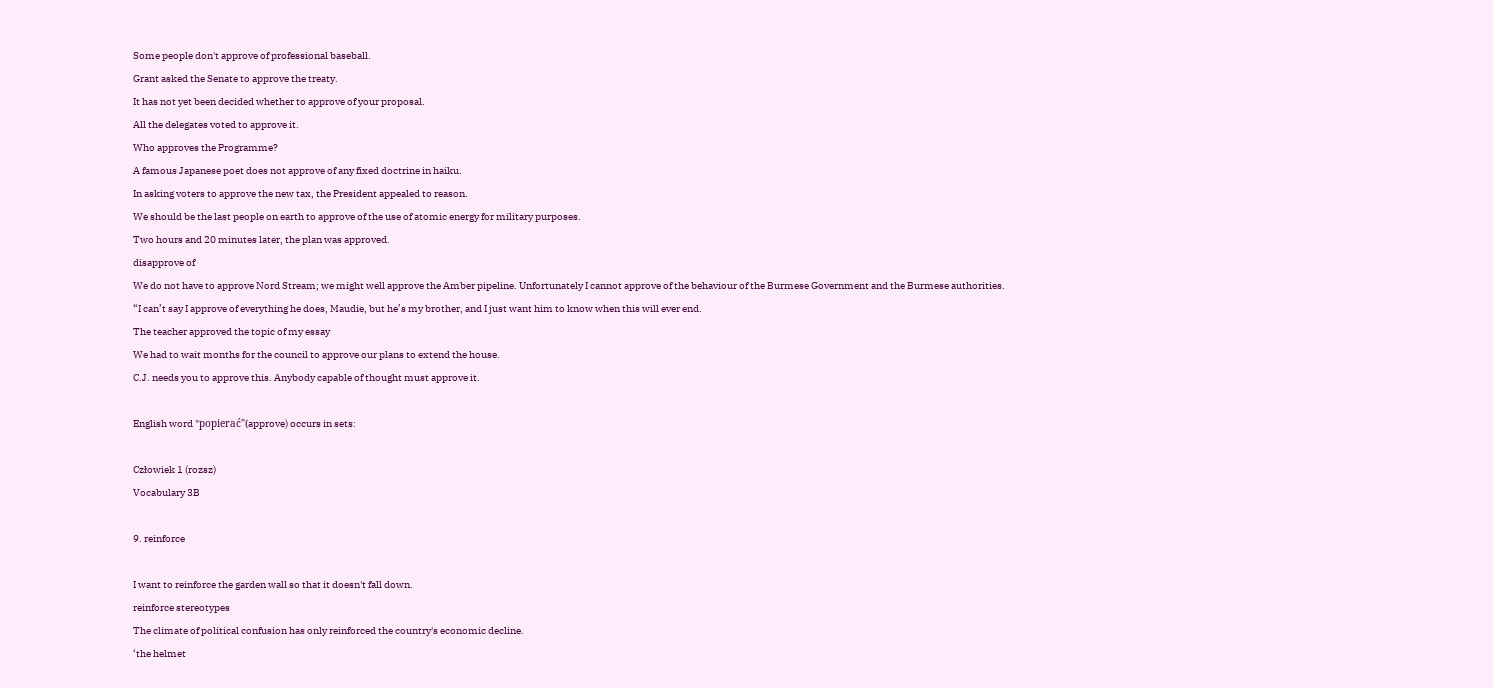Some people don't approve of professional baseball.
Grant asked the Senate to approve the treaty.
It has not yet been decided whether to approve of your proposal.
All the delegates voted to approve it.
Who approves the Programme?
A famous Japanese poet does not approve of any fixed doctrine in haiku.
In asking voters to approve the new tax, the President appealed to reason.
We should be the last people on earth to approve of the use of atomic energy for military purposes.
Two hours and 20 minutes later, the plan was approved.
disapprove of
We do not have to approve Nord Stream; we might well approve the Amber pipeline. Unfortunately I cannot approve of the behaviour of the Burmese Government and the Burmese authorities.
“I can’t say I approve of everything he does, Maudie, but he’s my brother, and I just want him to know when this will ever end.
The teacher approved the topic of my essay
We had to wait months for the council to approve our plans to extend the house.
C.J. needs you to approve this. Anybody capable of thought must approve it.

English word "popierać"(approve) occurs in sets:

Człowiek 1 (rozsz)
Vocabulary 3B

9. reinforce

I want to reinforce the garden wall so that it doesn't fall down.
reinforce stereotypes
The climate of political confusion has only reinforced the country's economic decline.
‘the helmet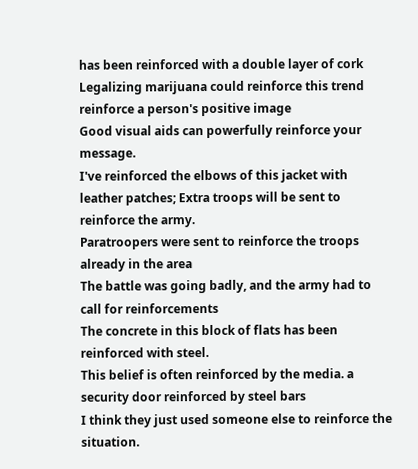has been reinforced with a double layer of cork
Legalizing marijuana could reinforce this trend
reinforce a person's positive image
Good visual aids can powerfully reinforce your message.
I've reinforced the elbows of this jacket with leather patches; Extra troops will be sent to reinforce the army.
Paratroopers were sent to reinforce the troops already in the area
The battle was going badly, and the army had to call for reinforcements
The concrete in this block of flats has been reinforced with steel.
This belief is often reinforced by the media. a security door reinforced by steel bars
I think they just used someone else to reinforce the situation.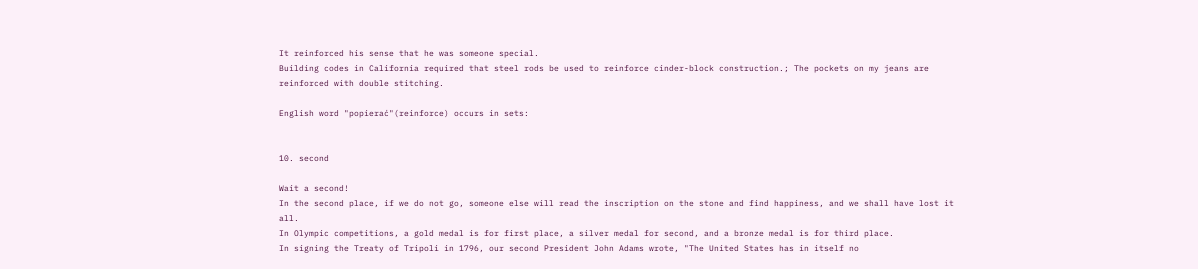It reinforced his sense that he was someone special.
Building codes in California required that steel rods be used to reinforce cinder-block construction.; The pockets on my jeans are reinforced with double stitching.

English word "popierać"(reinforce) occurs in sets:


10. second

Wait a second!
In the second place, if we do not go, someone else will read the inscription on the stone and find happiness, and we shall have lost it all.
In Olympic competitions, a gold medal is for first place, a silver medal for second, and a bronze medal is for third place.
In signing the Treaty of Tripoli in 1796, our second President John Adams wrote, "The United States has in itself no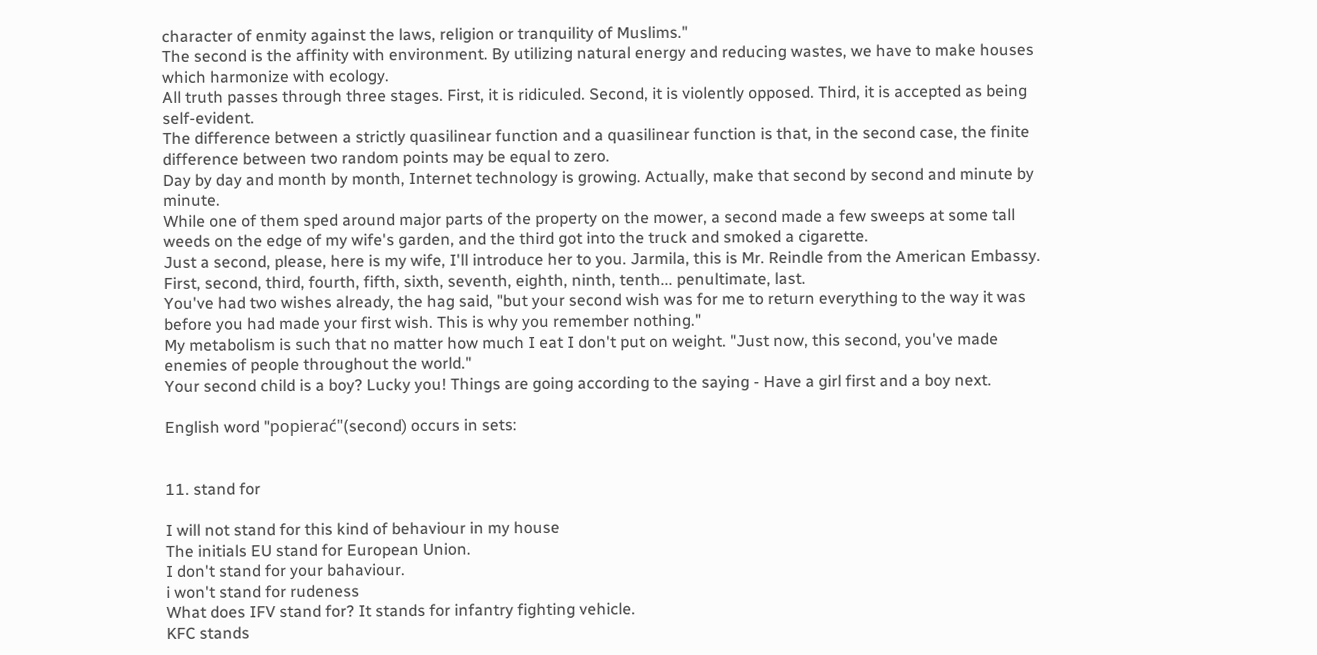character of enmity against the laws, religion or tranquility of Muslims."
The second is the affinity with environment. By utilizing natural energy and reducing wastes, we have to make houses which harmonize with ecology.
All truth passes through three stages. First, it is ridiculed. Second, it is violently opposed. Third, it is accepted as being self-evident.
The difference between a strictly quasilinear function and a quasilinear function is that, in the second case, the finite difference between two random points may be equal to zero.
Day by day and month by month, Internet technology is growing. Actually, make that second by second and minute by minute.
While one of them sped around major parts of the property on the mower, a second made a few sweeps at some tall weeds on the edge of my wife's garden, and the third got into the truck and smoked a cigarette.
Just a second, please, here is my wife, I'll introduce her to you. Jarmila, this is Mr. Reindle from the American Embassy.
First, second, third, fourth, fifth, sixth, seventh, eighth, ninth, tenth... penultimate, last.
You've had two wishes already, the hag said, "but your second wish was for me to return everything to the way it was before you had made your first wish. This is why you remember nothing."
My metabolism is such that no matter how much I eat I don't put on weight. "Just now, this second, you've made enemies of people throughout the world."
Your second child is a boy? Lucky you! Things are going according to the saying - Have a girl first and a boy next.

English word "popierać"(second) occurs in sets:


11. stand for

I will not stand for this kind of behaviour in my house
The initials EU stand for European Union.
I don't stand for your bahaviour.
i won't stand for rudeness
What does IFV stand for? It stands for infantry fighting vehicle.
KFC stands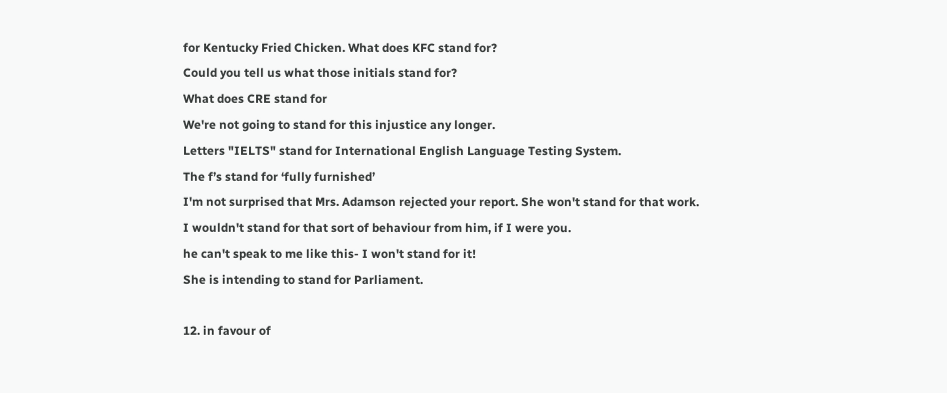for Kentucky Fried Chicken. What does KFC stand for?
Could you tell us what those initials stand for?
What does CRE stand for
We're not going to stand for this injustice any longer.
Letters "IELTS" stand for International English Language Testing System.
The f’s stand for ‘fully furnished’
I'm not surprised that Mrs. Adamson rejected your report. She won't stand for that work.
I wouldn't stand for that sort of behaviour from him, if I were you.
he can't speak to me like this- I won't stand for it!
She is intending to stand for Parliament.

12. in favour of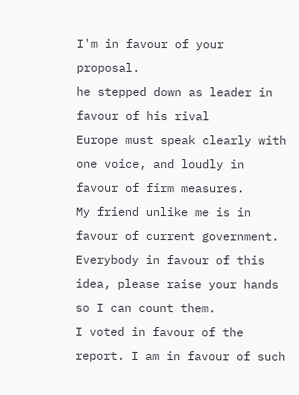I'm in favour of your proposal.
he stepped down as leader in favour of his rival
Europe must speak clearly with one voice, and loudly in favour of firm measures.
My friend unlike me is in favour of current government.
Everybody in favour of this idea, please raise your hands so I can count them.
I voted in favour of the report. I am in favour of such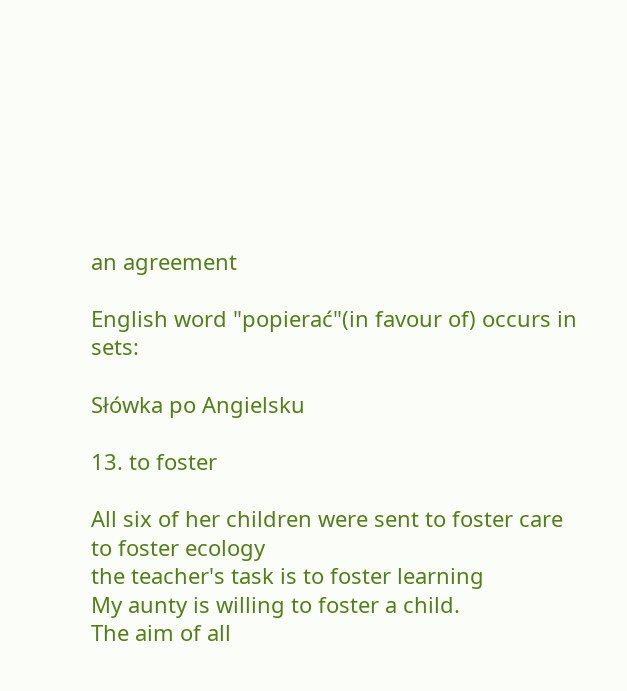an agreement

English word "popierać"(in favour of) occurs in sets:

Słówka po Angielsku

13. to foster

All six of her children were sent to foster care
to foster ecology
the teacher's task is to foster learning
My aunty is willing to foster a child.
The aim of all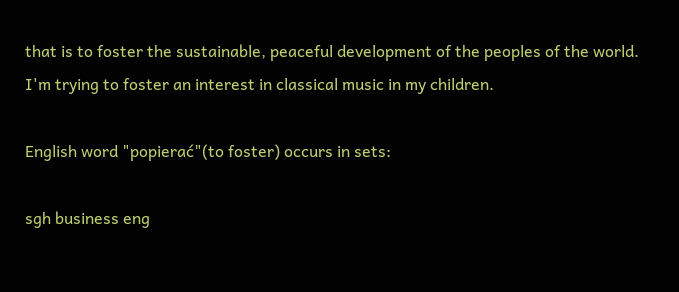that is to foster the sustainable, peaceful development of the peoples of the world.
I'm trying to foster an interest in classical music in my children.

English word "popierać"(to foster) occurs in sets:

sgh business eng